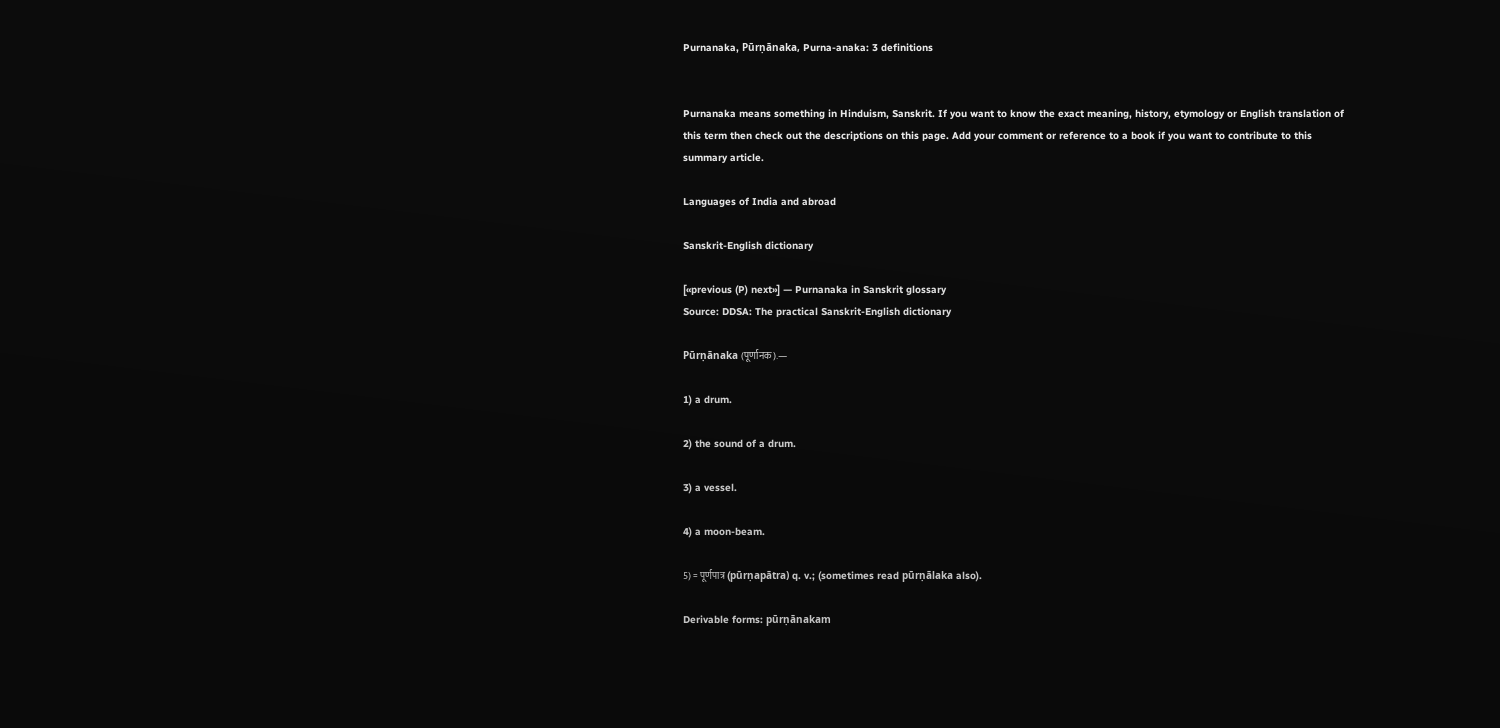Purnanaka, Pūrṇānaka, Purna-anaka: 3 definitions


Purnanaka means something in Hinduism, Sanskrit. If you want to know the exact meaning, history, etymology or English translation of this term then check out the descriptions on this page. Add your comment or reference to a book if you want to contribute to this summary article.

Languages of India and abroad

Sanskrit-English dictionary

[«previous (P) next»] — Purnanaka in Sanskrit glossary
Source: DDSA: The practical Sanskrit-English dictionary

Pūrṇānaka (पूर्णानक).—

1) a drum.

2) the sound of a drum.

3) a vessel.

4) a moon-beam.

5) = पूर्णपात्र (pūrṇapātra) q. v.; (sometimes read pūrṇālaka also).

Derivable forms: pūrṇānakam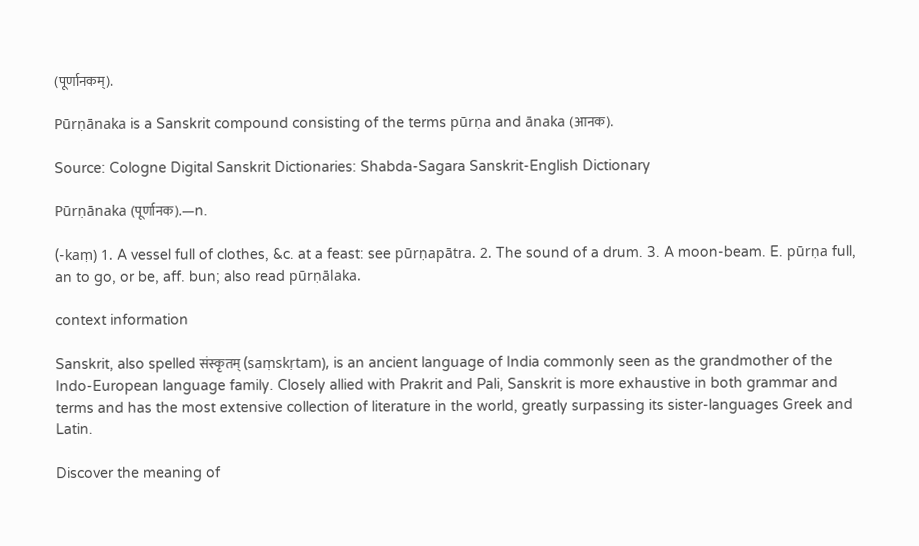(पूर्णानकम्).

Pūrṇānaka is a Sanskrit compound consisting of the terms pūrṇa and ānaka (आनक).

Source: Cologne Digital Sanskrit Dictionaries: Shabda-Sagara Sanskrit-English Dictionary

Pūrṇānaka (पूर्णानक).—n.

(-kaṃ) 1. A vessel full of clothes, &c. at a feast: see pūrṇapātra. 2. The sound of a drum. 3. A moon-beam. E. pūrṇa full, an to go, or be, aff. bun; also read pūrṇālaka.

context information

Sanskrit, also spelled संस्कृतम् (saṃskṛtam), is an ancient language of India commonly seen as the grandmother of the Indo-European language family. Closely allied with Prakrit and Pali, Sanskrit is more exhaustive in both grammar and terms and has the most extensive collection of literature in the world, greatly surpassing its sister-languages Greek and Latin.

Discover the meaning of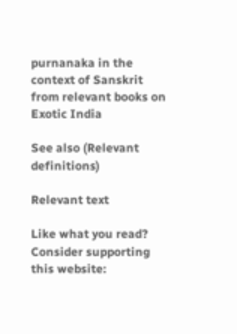purnanaka in the context of Sanskrit from relevant books on Exotic India

See also (Relevant definitions)

Relevant text

Like what you read? Consider supporting this website: